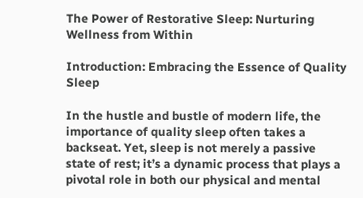The Power of Restorative Sleep: Nurturing Wellness from Within

Introduction: Embracing the Essence of Quality Sleep

In the hustle and bustle of modern life, the importance of quality sleep often takes a backseat. Yet, sleep is not merely a passive state of rest; it’s a dynamic process that plays a pivotal role in both our physical and mental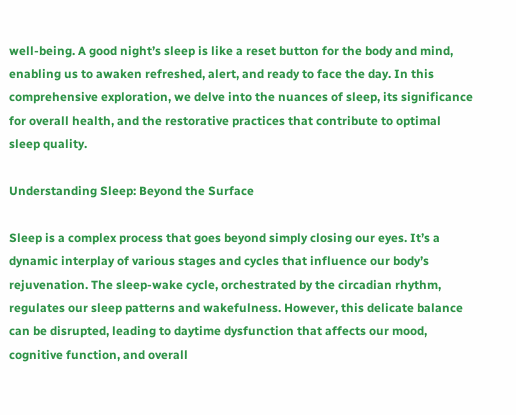well-being. A good night’s sleep is like a reset button for the body and mind, enabling us to awaken refreshed, alert, and ready to face the day. In this comprehensive exploration, we delve into the nuances of sleep, its significance for overall health, and the restorative practices that contribute to optimal sleep quality.

Understanding Sleep: Beyond the Surface

Sleep is a complex process that goes beyond simply closing our eyes. It’s a dynamic interplay of various stages and cycles that influence our body’s rejuvenation. The sleep-wake cycle, orchestrated by the circadian rhythm, regulates our sleep patterns and wakefulness. However, this delicate balance can be disrupted, leading to daytime dysfunction that affects our mood, cognitive function, and overall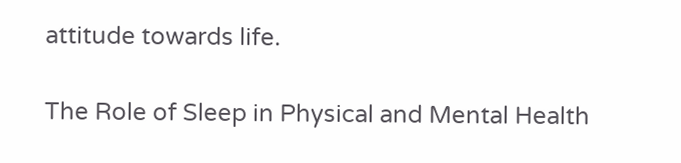attitude towards life.

The Role of Sleep in Physical and Mental Health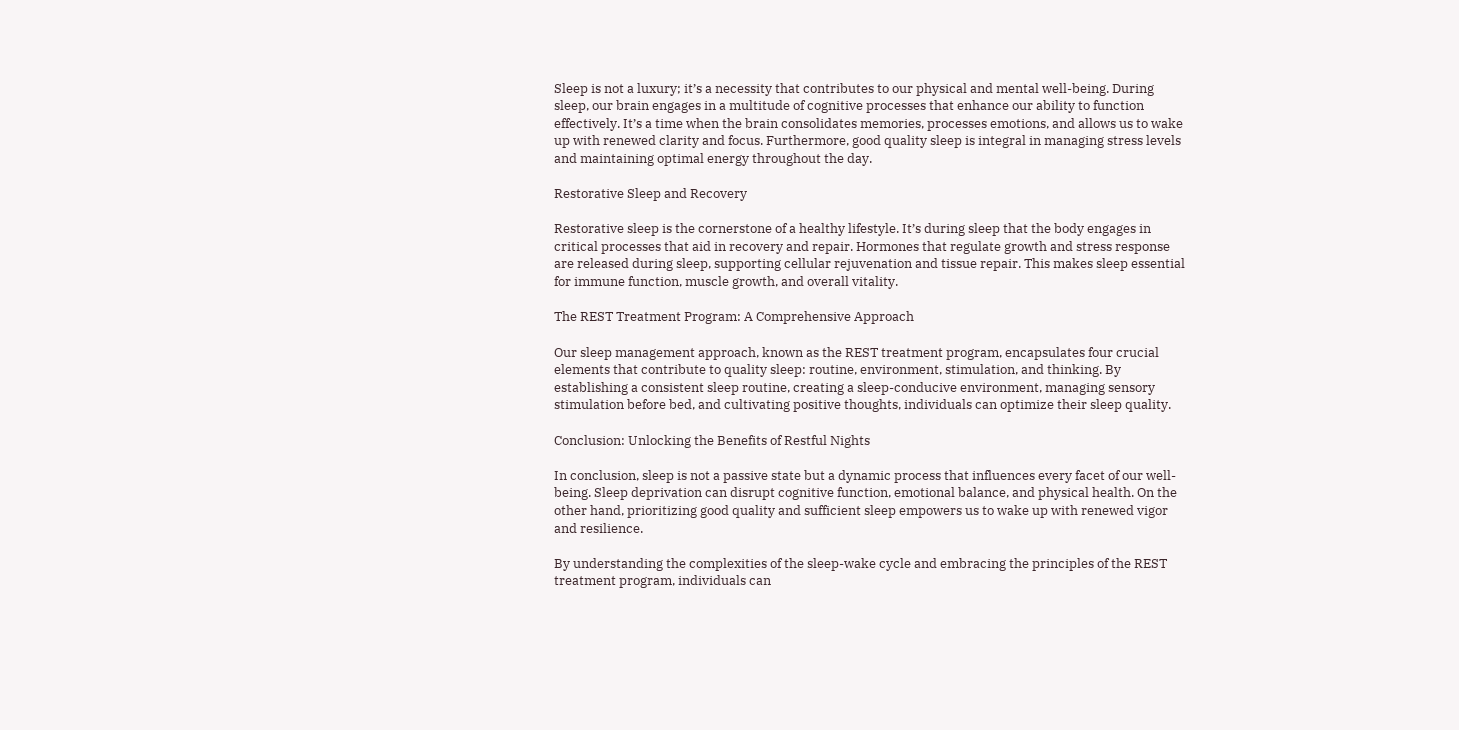Sleep is not a luxury; it’s a necessity that contributes to our physical and mental well-being. During sleep, our brain engages in a multitude of cognitive processes that enhance our ability to function effectively. It’s a time when the brain consolidates memories, processes emotions, and allows us to wake up with renewed clarity and focus. Furthermore, good quality sleep is integral in managing stress levels and maintaining optimal energy throughout the day.

Restorative Sleep and Recovery

Restorative sleep is the cornerstone of a healthy lifestyle. It’s during sleep that the body engages in critical processes that aid in recovery and repair. Hormones that regulate growth and stress response are released during sleep, supporting cellular rejuvenation and tissue repair. This makes sleep essential for immune function, muscle growth, and overall vitality.

The REST Treatment Program: A Comprehensive Approach

Our sleep management approach, known as the REST treatment program, encapsulates four crucial elements that contribute to quality sleep: routine, environment, stimulation, and thinking. By establishing a consistent sleep routine, creating a sleep-conducive environment, managing sensory stimulation before bed, and cultivating positive thoughts, individuals can optimize their sleep quality.

Conclusion: Unlocking the Benefits of Restful Nights

In conclusion, sleep is not a passive state but a dynamic process that influences every facet of our well-being. Sleep deprivation can disrupt cognitive function, emotional balance, and physical health. On the other hand, prioritizing good quality and sufficient sleep empowers us to wake up with renewed vigor and resilience.

By understanding the complexities of the sleep-wake cycle and embracing the principles of the REST treatment program, individuals can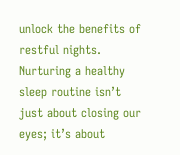unlock the benefits of restful nights. Nurturing a healthy sleep routine isn’t just about closing our eyes; it’s about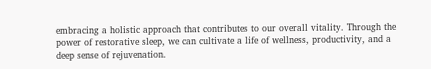embracing a holistic approach that contributes to our overall vitality. Through the power of restorative sleep, we can cultivate a life of wellness, productivity, and a deep sense of rejuvenation.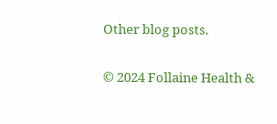Other blog posts.

© 2024 Follaine Health &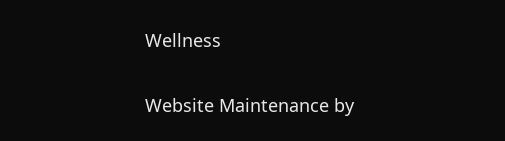Wellness

Website Maintenance by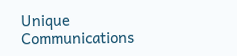Unique Communications